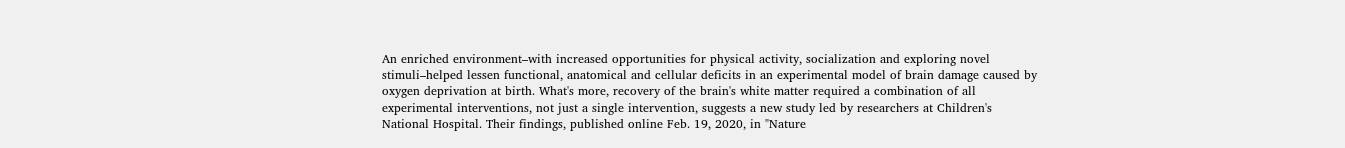An enriched environment–with increased opportunities for physical activity, socialization and exploring novel stimuli–helped lessen functional, anatomical and cellular deficits in an experimental model of brain damage caused by oxygen deprivation at birth. What's more, recovery of the brain's white matter required a combination of all experimental interventions, not just a single intervention, suggests a new study led by researchers at Children's National Hospital. Their findings, published online Feb. 19, 2020, in "Nature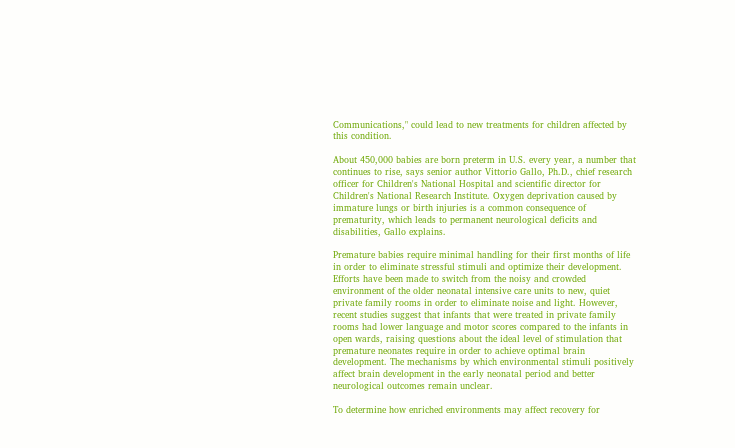Communications," could lead to new treatments for children affected by this condition.

About 450,000 babies are born preterm in U.S. every year, a number that continues to rise, says senior author Vittorio Gallo, Ph.D., chief research officer for Children's National Hospital and scientific director for Children's National Research Institute. Oxygen deprivation caused by immature lungs or birth injuries is a common consequence of prematurity, which leads to permanent neurological deficits and disabilities, Gallo explains.

Premature babies require minimal handling for their first months of life in order to eliminate stressful stimuli and optimize their development. Efforts have been made to switch from the noisy and crowded environment of the older neonatal intensive care units to new, quiet private family rooms in order to eliminate noise and light. However, recent studies suggest that infants that were treated in private family rooms had lower language and motor scores compared to the infants in open wards, raising questions about the ideal level of stimulation that premature neonates require in order to achieve optimal brain development. The mechanisms by which environmental stimuli positively affect brain development in the early neonatal period and better neurological outcomes remain unclear.

To determine how enriched environments may affect recovery for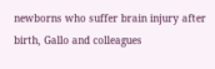newborns who suffer brain injury after birth, Gallo and colleagues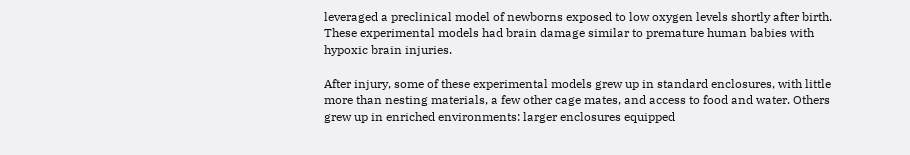leveraged a preclinical model of newborns exposed to low oxygen levels shortly after birth. These experimental models had brain damage similar to premature human babies with hypoxic brain injuries.

After injury, some of these experimental models grew up in standard enclosures, with little more than nesting materials, a few other cage mates, and access to food and water. Others grew up in enriched environments: larger enclosures equipped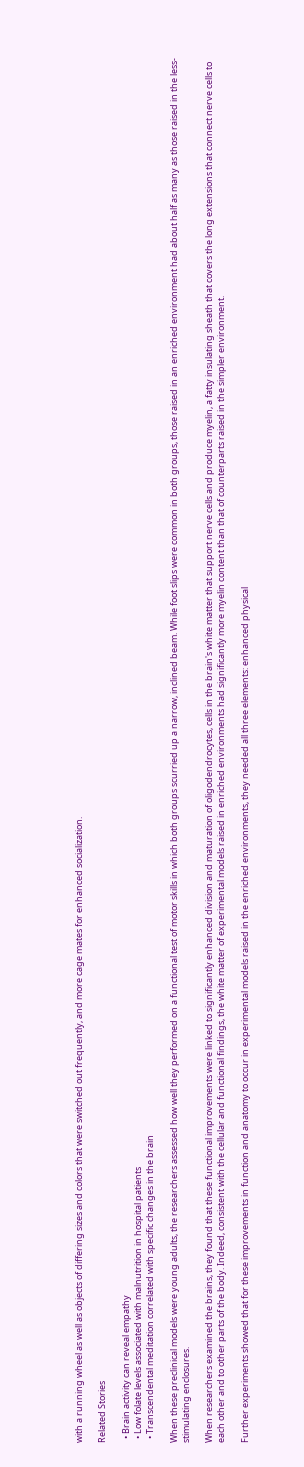with a running wheel as well as objects of differing sizes and colors that were switched out frequently, and more cage mates for enhanced socialization.

Related Stories

  • Brain activity can reveal empathy
  • Low folate levels associated with malnutrition in hospital patients
  • Transcendental meditation correlated with specific changes in the brain

When these preclinical models were young adults, the researchers assessed how well they performed on a functional test of motor skills in which both groups scurried up a narrow, inclined beam. While foot slips were common in both groups, those raised in an enriched environment had about half as many as those raised in the less-stimulating enclosures.

When researchers examined the brains, they found that these functional improvements were linked to significantly enhanced division and maturation of oligodendrocytes, cells in the brain's white matter that support nerve cells and produce myelin, a fatty insulating sheath that covers the long extensions that connect nerve cells to each other and to other parts of the body. Indeed, consistent with the cellular and functional findings, the white matter of experimental models raised in enriched environments had significantly more myelin content than that of counterparts raised in the simpler environment.

Further experiments showed that for these improvements in function and anatomy to occur in experimental models raised in the enriched environments, they needed all three elements: enhanced physical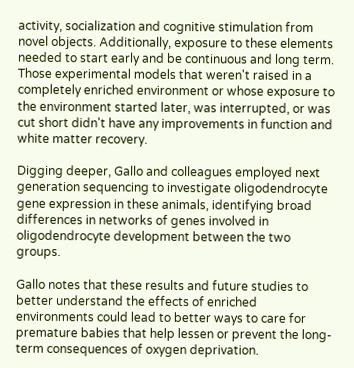activity, socialization and cognitive stimulation from novel objects. Additionally, exposure to these elements needed to start early and be continuous and long term. Those experimental models that weren't raised in a completely enriched environment or whose exposure to the environment started later, was interrupted, or was cut short didn't have any improvements in function and white matter recovery.

Digging deeper, Gallo and colleagues employed next generation sequencing to investigate oligodendrocyte gene expression in these animals, identifying broad differences in networks of genes involved in oligodendrocyte development between the two groups.

Gallo notes that these results and future studies to better understand the effects of enriched environments could lead to better ways to care for premature babies that help lessen or prevent the long-term consequences of oxygen deprivation.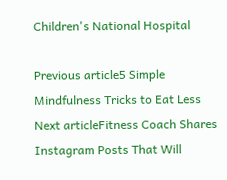Children's National Hospital

Previous article5 Simple Mindfulness Tricks to Eat Less
Next articleFitness Coach Shares Instagram Posts That Will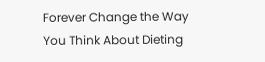Forever Change the Way You Think About Dieting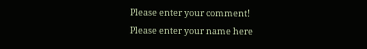Please enter your comment!
Please enter your name here